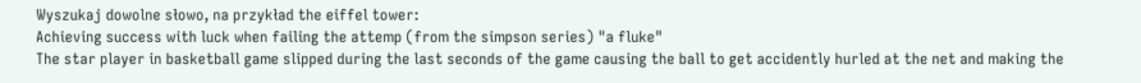Wyszukaj dowolne słowo, na przykład the eiffel tower:
Achieving success with luck when failing the attemp (from the simpson series) "a fluke"
The star player in basketball game slipped during the last seconds of the game causing the ball to get accidently hurled at the net and making the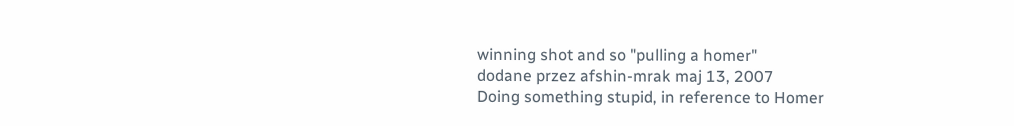winning shot and so "pulling a homer"
dodane przez afshin-mrak maj 13, 2007
Doing something stupid, in reference to Homer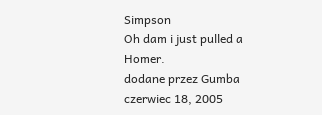Simpson
Oh dam i just pulled a Homer.
dodane przez Gumba czerwiec 18, 2005